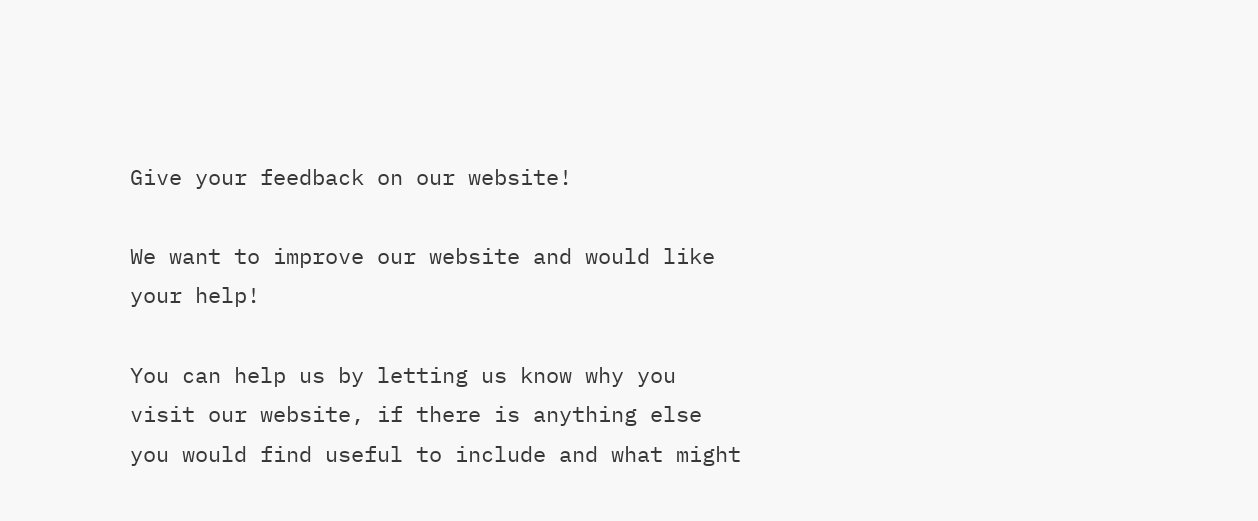Give your feedback on our website!

We want to improve our website and would like your help!

You can help us by letting us know why you visit our website, if there is anything else you would find useful to include and what might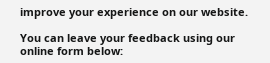improve your experience on our website.

You can leave your feedback using our online form below: